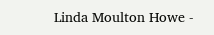Linda Moulton Howe -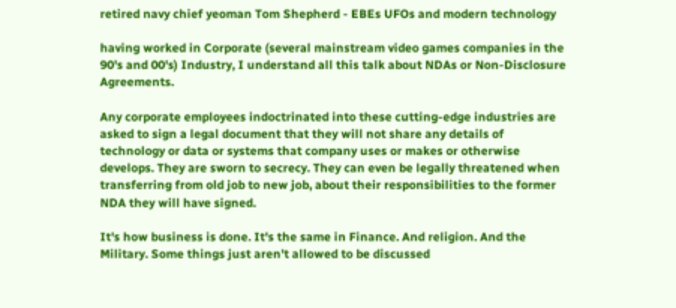retired navy chief yeoman Tom Shepherd - EBEs UFOs and modern technology

having worked in Corporate (several mainstream video games companies in the 90's and 00's) Industry, I understand all this talk about NDAs or Non-Disclosure Agreements.

Any corporate employees indoctrinated into these cutting-edge industries are asked to sign a legal document that they will not share any details of technology or data or systems that company uses or makes or otherwise develops. They are sworn to secrecy. They can even be legally threatened when transferring from old job to new job, about their responsibilities to the former NDA they will have signed.

It's how business is done. It's the same in Finance. And religion. And the Military. Some things just aren't allowed to be discussed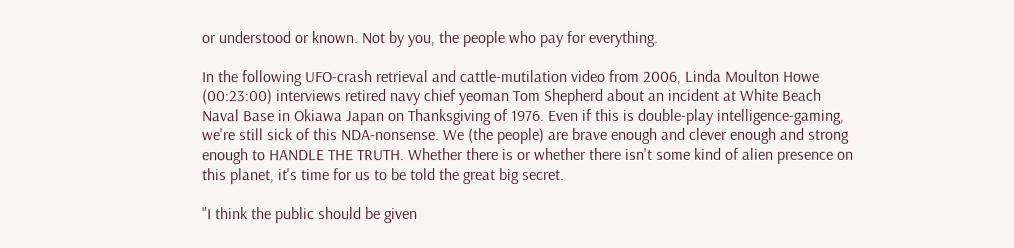or understood or known. Not by you, the people who pay for everything.

In the following UFO-crash retrieval and cattle-mutilation video from 2006, Linda Moulton Howe (00:23:00) interviews retired navy chief yeoman Tom Shepherd about an incident at White Beach Naval Base in Okiawa Japan on Thanksgiving of 1976. Even if this is double-play intelligence-gaming, we're still sick of this NDA-nonsense. We (the people) are brave enough and clever enough and strong enough to HANDLE THE TRUTH. Whether there is or whether there isn't some kind of alien presence on this planet, it's time for us to be told the great big secret.

"I think the public should be given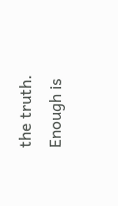the truth. Enough is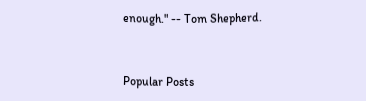enough." -- Tom Shepherd.


Popular Posts